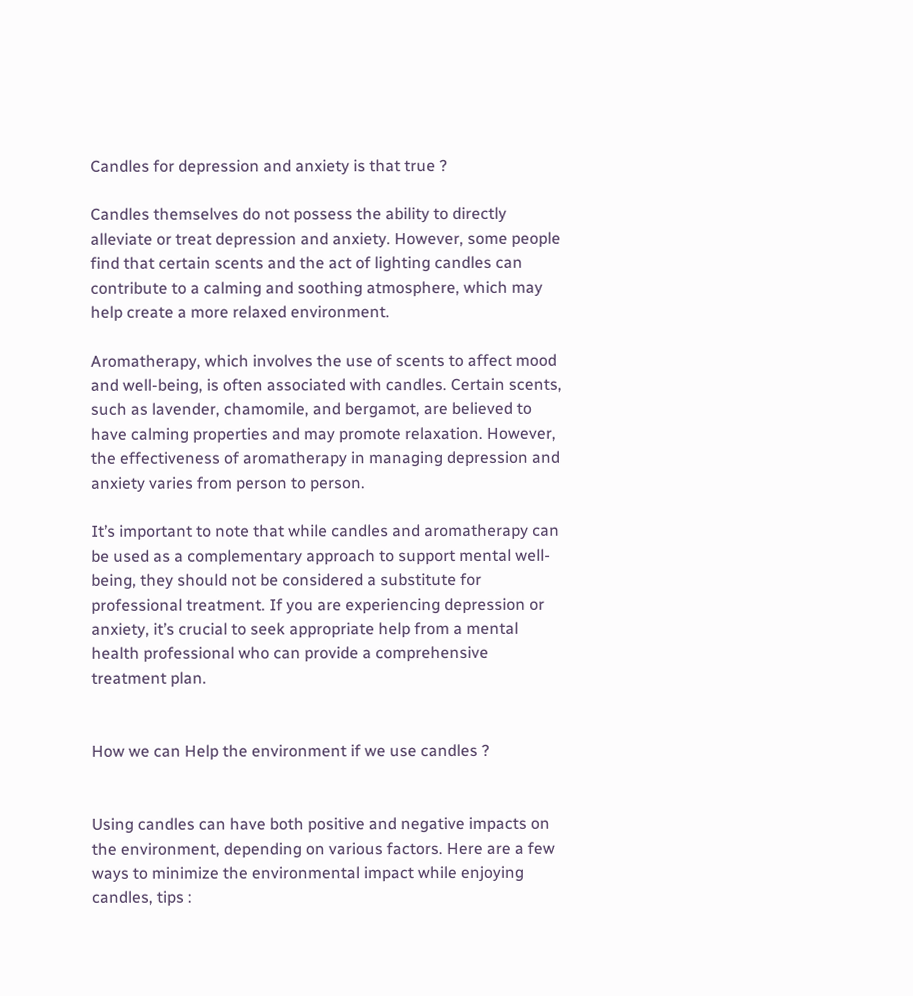Candles for depression and anxiety is that true ?

Candles themselves do not possess the ability to directly alleviate or treat depression and anxiety. However, some people find that certain scents and the act of lighting candles can contribute to a calming and soothing atmosphere, which may help create a more relaxed environment.

Aromatherapy, which involves the use of scents to affect mood and well-being, is often associated with candles. Certain scents, such as lavender, chamomile, and bergamot, are believed to have calming properties and may promote relaxation. However, the effectiveness of aromatherapy in managing depression and anxiety varies from person to person.

It’s important to note that while candles and aromatherapy can be used as a complementary approach to support mental well-being, they should not be considered a substitute for professional treatment. If you are experiencing depression or anxiety, it’s crucial to seek appropriate help from a mental health professional who can provide a comprehensive treatment plan.


How we can Help the environment if we use candles ?


Using candles can have both positive and negative impacts on the environment, depending on various factors. Here are a few ways to minimize the environmental impact while enjoying candles, tips :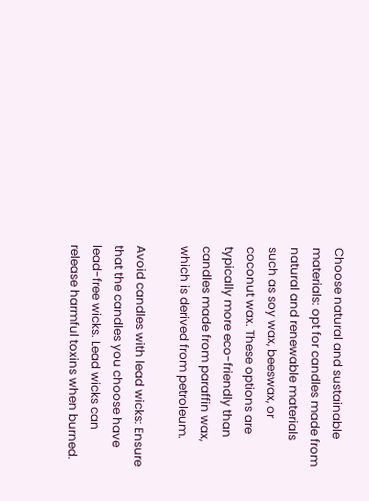Choose natural and sustainable materials: opt for candles made from natural and renewable materials such as soy wax, beeswax, or coconut wax. These options are typically more eco-friendly than candles made from paraffin wax, which is derived from petroleum.

Avoid candles with lead wicks: Ensure that the candles you choose have lead-free wicks. Lead wicks can release harmful toxins when burned.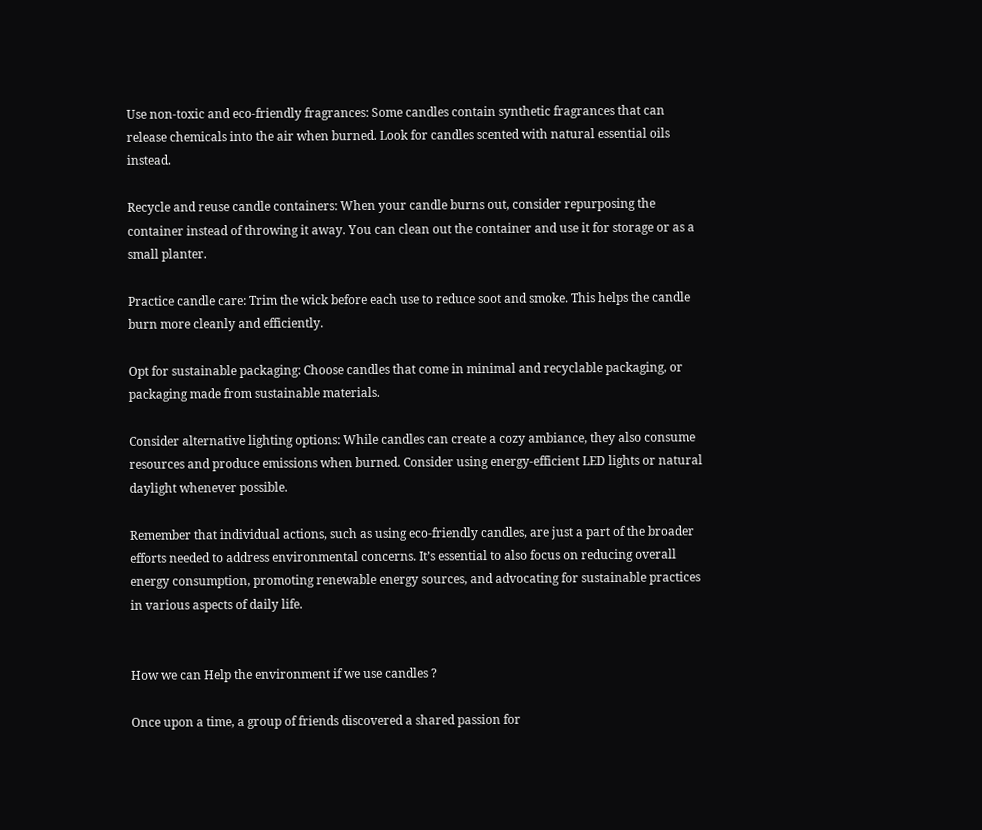Use non-toxic and eco-friendly fragrances: Some candles contain synthetic fragrances that can release chemicals into the air when burned. Look for candles scented with natural essential oils instead.

Recycle and reuse candle containers: When your candle burns out, consider repurposing the container instead of throwing it away. You can clean out the container and use it for storage or as a small planter.

Practice candle care: Trim the wick before each use to reduce soot and smoke. This helps the candle burn more cleanly and efficiently.

Opt for sustainable packaging: Choose candles that come in minimal and recyclable packaging, or packaging made from sustainable materials.

Consider alternative lighting options: While candles can create a cozy ambiance, they also consume resources and produce emissions when burned. Consider using energy-efficient LED lights or natural daylight whenever possible.

Remember that individual actions, such as using eco-friendly candles, are just a part of the broader efforts needed to address environmental concerns. It’s essential to also focus on reducing overall energy consumption, promoting renewable energy sources, and advocating for sustainable practices in various aspects of daily life.


How we can Help the environment if we use candles ?

Once upon a time, a group of friends discovered a shared passion for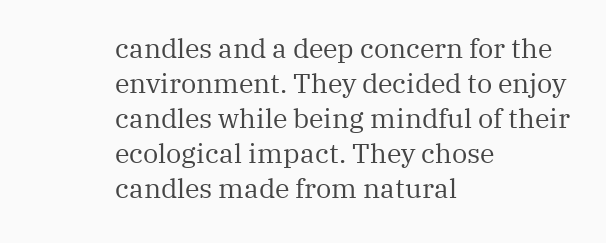candles and a deep concern for the environment. They decided to enjoy candles while being mindful of their ecological impact. They chose candles made from natural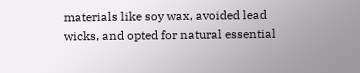materials like soy wax, avoided lead wicks, and opted for natural essential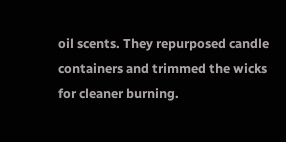oil scents. They repurposed candle containers and trimmed the wicks for cleaner burning.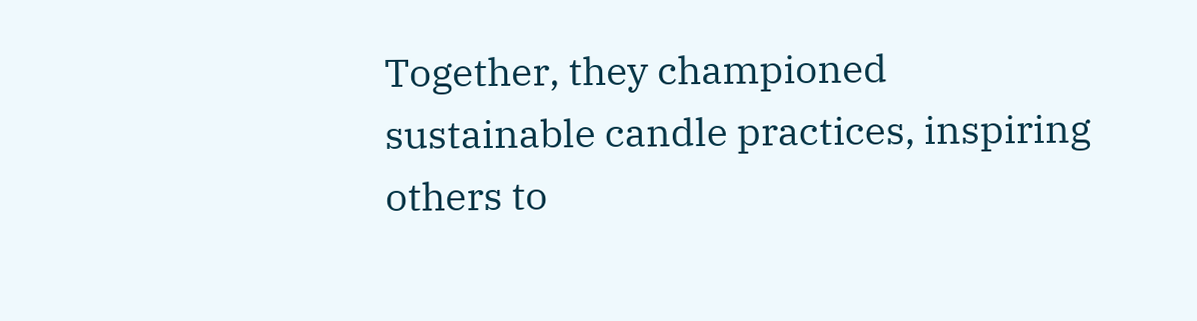Together, they championed sustainable candle practices, inspiring others to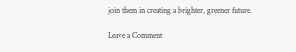join them in creating a brighter, greener future.

Leave a Comment